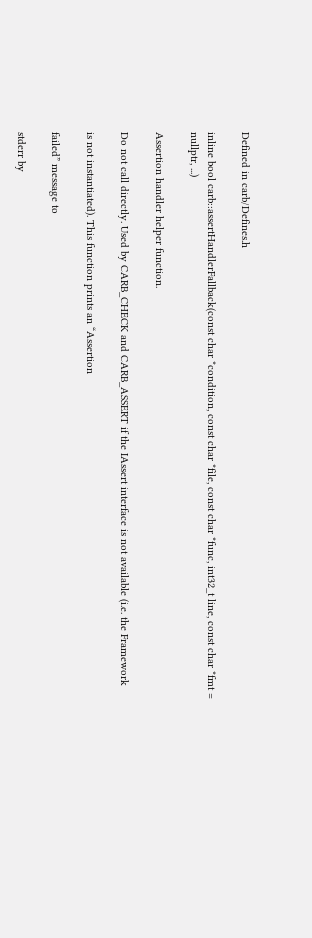Defined in carb/Defines.h

inline bool carb::assertHandlerFallback(const char *condition, const char *file, const char *func, int32_t line, const char *fmt = nullptr, ...)

Assertion handler helper function.

Do not call directly. Used by CARB_CHECK and CARB_ASSERT if the IAssert interface is not available (i.e. the Framework

is not instantiated). This function prints an “Assertion

failed” message to

stderr by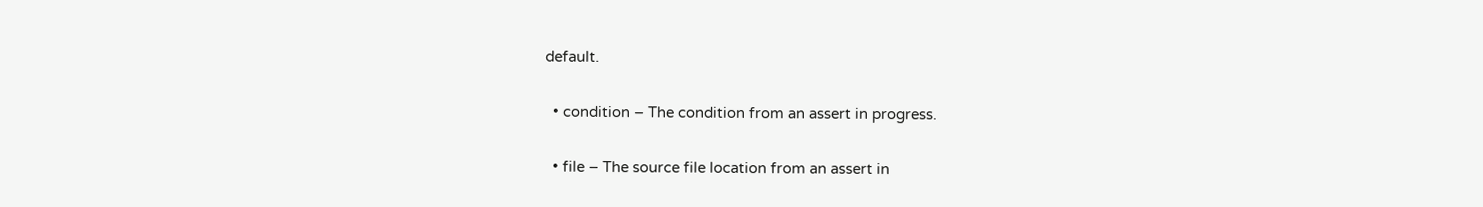default.

  • condition – The condition from an assert in progress.

  • file – The source file location from an assert in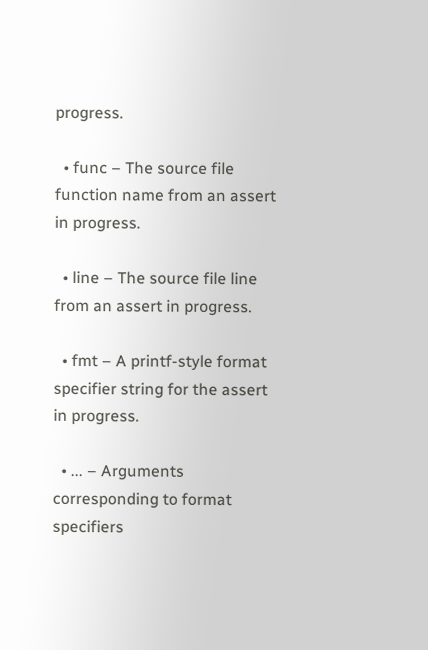progress.

  • func – The source file function name from an assert in progress.

  • line – The source file line from an assert in progress.

  • fmt – A printf-style format specifier string for the assert in progress.

  • ... – Arguments corresponding to format specifiers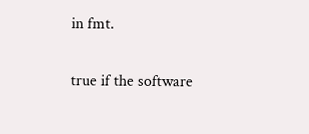in fmt.


true if the software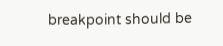breakpoint should be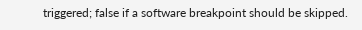triggered; false if a software breakpoint should be skipped.